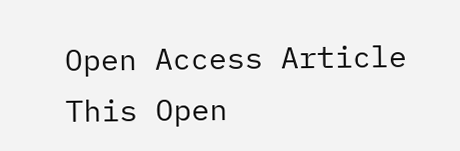Open Access Article
This Open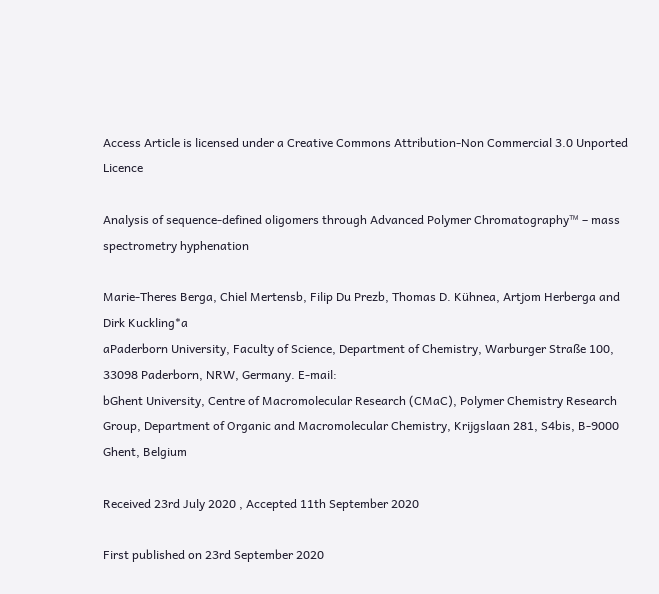Access Article is licensed under a Creative Commons Attribution-Non Commercial 3.0 Unported Licence

Analysis of sequence-defined oligomers through Advanced Polymer Chromatography™ – mass spectrometry hyphenation

Marie-Theres Berga, Chiel Mertensb, Filip Du Prezb, Thomas D. Kühnea, Artjom Herberga and Dirk Kuckling*a
aPaderborn University, Faculty of Science, Department of Chemistry, Warburger Straße 100, 33098 Paderborn, NRW, Germany. E-mail:
bGhent University, Centre of Macromolecular Research (CMaC), Polymer Chemistry Research Group, Department of Organic and Macromolecular Chemistry, Krijgslaan 281, S4bis, B-9000 Ghent, Belgium

Received 23rd July 2020 , Accepted 11th September 2020

First published on 23rd September 2020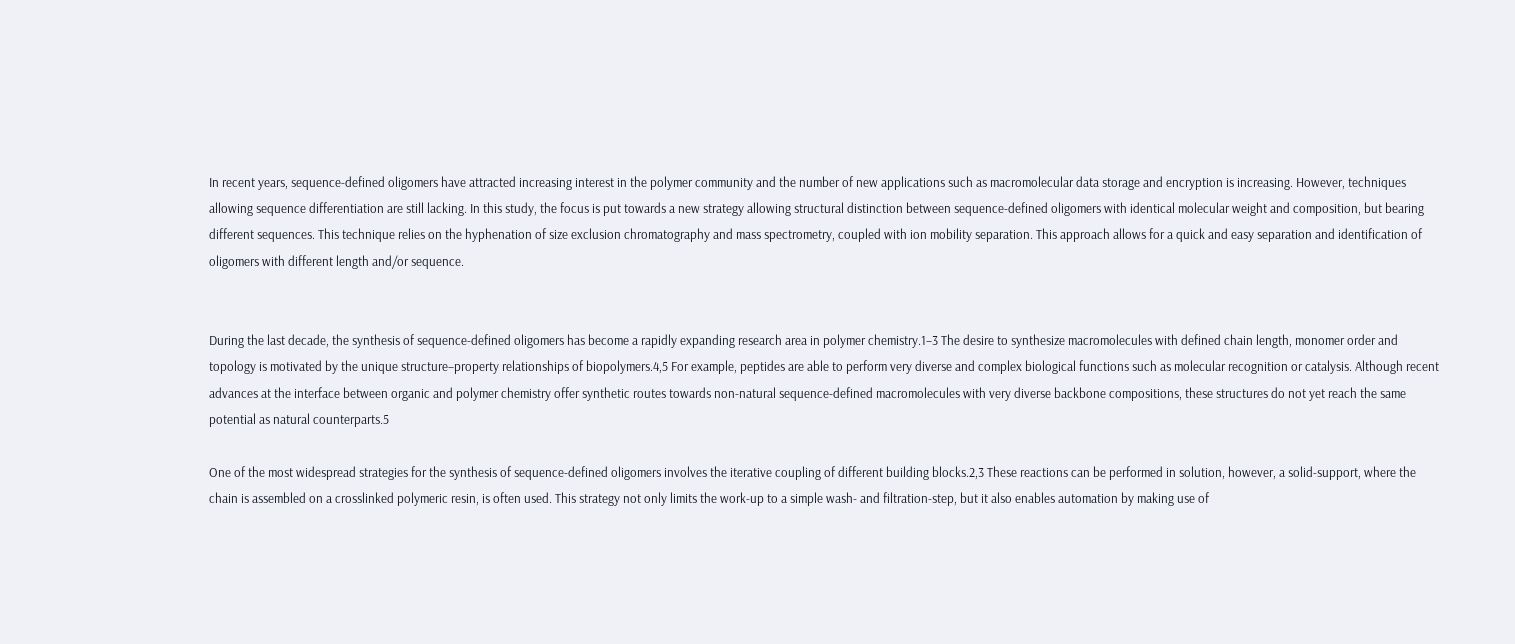In recent years, sequence-defined oligomers have attracted increasing interest in the polymer community and the number of new applications such as macromolecular data storage and encryption is increasing. However, techniques allowing sequence differentiation are still lacking. In this study, the focus is put towards a new strategy allowing structural distinction between sequence-defined oligomers with identical molecular weight and composition, but bearing different sequences. This technique relies on the hyphenation of size exclusion chromatography and mass spectrometry, coupled with ion mobility separation. This approach allows for a quick and easy separation and identification of oligomers with different length and/or sequence.


During the last decade, the synthesis of sequence-defined oligomers has become a rapidly expanding research area in polymer chemistry.1–3 The desire to synthesize macromolecules with defined chain length, monomer order and topology is motivated by the unique structure–property relationships of biopolymers.4,5 For example, peptides are able to perform very diverse and complex biological functions such as molecular recognition or catalysis. Although recent advances at the interface between organic and polymer chemistry offer synthetic routes towards non-natural sequence-defined macromolecules with very diverse backbone compositions, these structures do not yet reach the same potential as natural counterparts.5

One of the most widespread strategies for the synthesis of sequence-defined oligomers involves the iterative coupling of different building blocks.2,3 These reactions can be performed in solution, however, a solid-support, where the chain is assembled on a crosslinked polymeric resin, is often used. This strategy not only limits the work-up to a simple wash- and filtration-step, but it also enables automation by making use of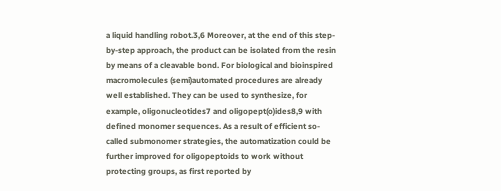a liquid handling robot.3,6 Moreover, at the end of this step-by-step approach, the product can be isolated from the resin by means of a cleavable bond. For biological and bioinspired macromolecules (semi)automated procedures are already well established. They can be used to synthesize, for example, oligonucleotides7 and oligopept(o)ides8,9 with defined monomer sequences. As a result of efficient so-called submonomer strategies, the automatization could be further improved for oligopeptoids to work without protecting groups, as first reported by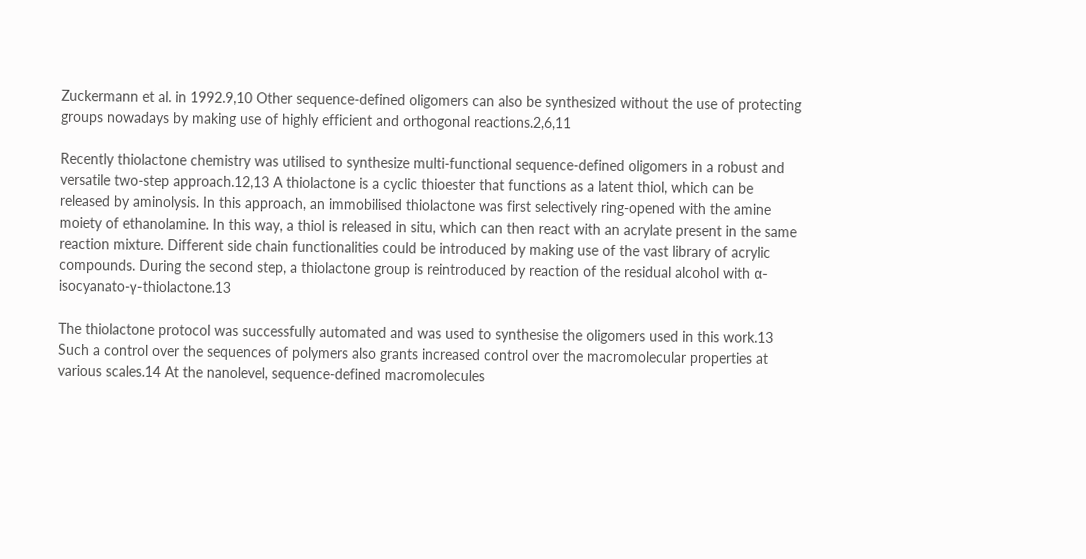Zuckermann et al. in 1992.9,10 Other sequence-defined oligomers can also be synthesized without the use of protecting groups nowadays by making use of highly efficient and orthogonal reactions.2,6,11

Recently thiolactone chemistry was utilised to synthesize multi-functional sequence-defined oligomers in a robust and versatile two-step approach.12,13 A thiolactone is a cyclic thioester that functions as a latent thiol, which can be released by aminolysis. In this approach, an immobilised thiolactone was first selectively ring-opened with the amine moiety of ethanolamine. In this way, a thiol is released in situ, which can then react with an acrylate present in the same reaction mixture. Different side chain functionalities could be introduced by making use of the vast library of acrylic compounds. During the second step, a thiolactone group is reintroduced by reaction of the residual alcohol with α-isocyanato-γ-thiolactone.13

The thiolactone protocol was successfully automated and was used to synthesise the oligomers used in this work.13 Such a control over the sequences of polymers also grants increased control over the macromolecular properties at various scales.14 At the nanolevel, sequence-defined macromolecules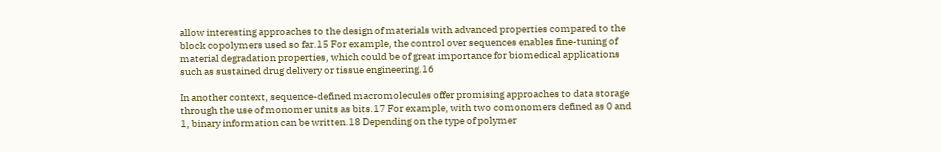allow interesting approaches to the design of materials with advanced properties compared to the block copolymers used so far.15 For example, the control over sequences enables fine-tuning of material degradation properties, which could be of great importance for biomedical applications such as sustained drug delivery or tissue engineering.16

In another context, sequence-defined macromolecules offer promising approaches to data storage through the use of monomer units as bits.17 For example, with two comonomers defined as 0 and 1, binary information can be written.18 Depending on the type of polymer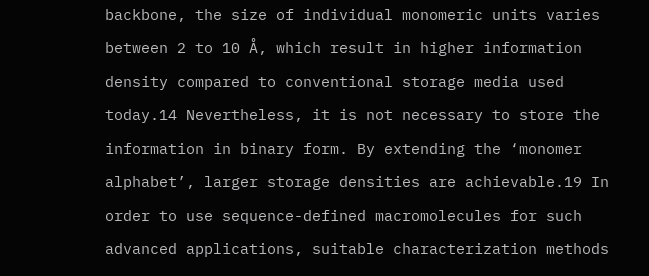backbone, the size of individual monomeric units varies between 2 to 10 Å, which result in higher information density compared to conventional storage media used today.14 Nevertheless, it is not necessary to store the information in binary form. By extending the ‘monomer alphabet’, larger storage densities are achievable.19 In order to use sequence-defined macromolecules for such advanced applications, suitable characterization methods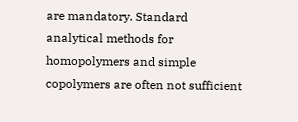are mandatory. Standard analytical methods for homopolymers and simple copolymers are often not sufficient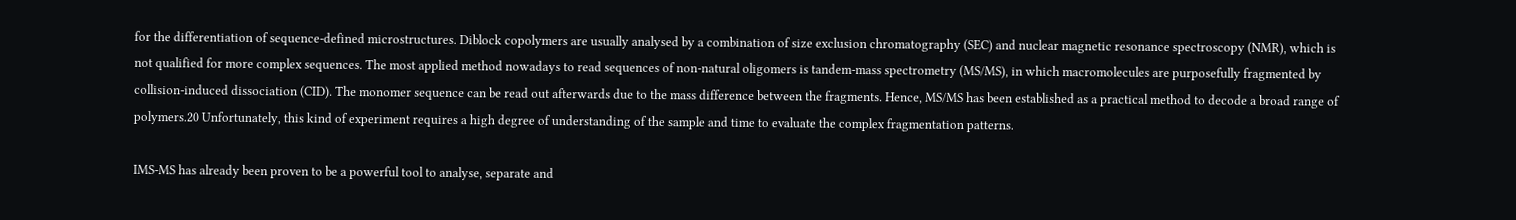for the differentiation of sequence-defined microstructures. Diblock copolymers are usually analysed by a combination of size exclusion chromatography (SEC) and nuclear magnetic resonance spectroscopy (NMR), which is not qualified for more complex sequences. The most applied method nowadays to read sequences of non-natural oligomers is tandem-mass spectrometry (MS/MS), in which macromolecules are purposefully fragmented by collision-induced dissociation (CID). The monomer sequence can be read out afterwards due to the mass difference between the fragments. Hence, MS/MS has been established as a practical method to decode a broad range of polymers.20 Unfortunately, this kind of experiment requires a high degree of understanding of the sample and time to evaluate the complex fragmentation patterns.

IMS-MS has already been proven to be a powerful tool to analyse, separate and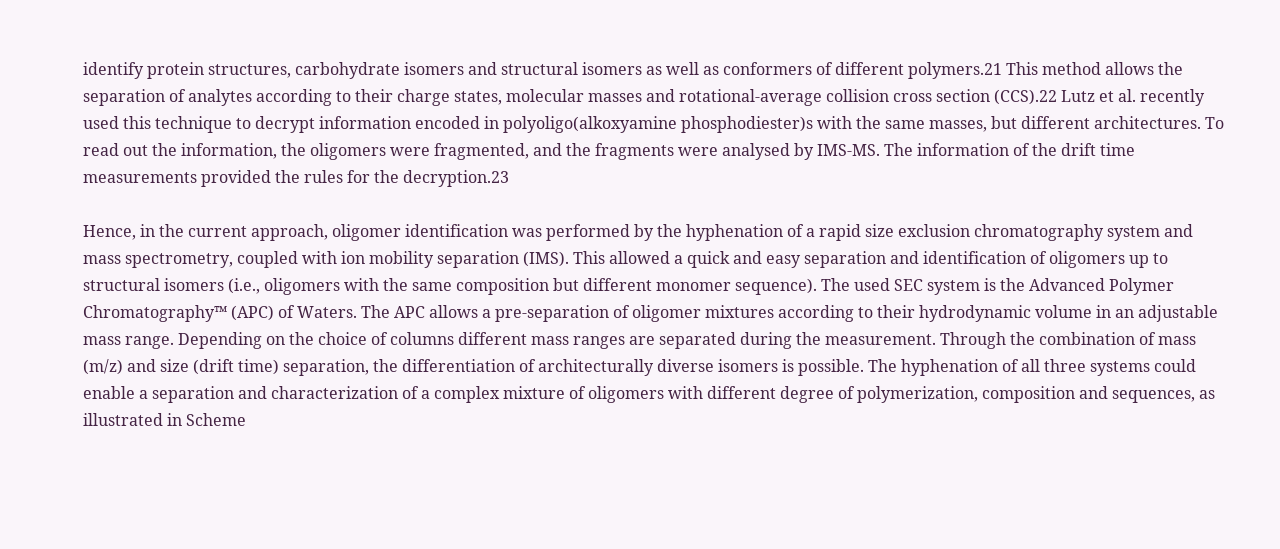identify protein structures, carbohydrate isomers and structural isomers as well as conformers of different polymers.21 This method allows the separation of analytes according to their charge states, molecular masses and rotational-average collision cross section (CCS).22 Lutz et al. recently used this technique to decrypt information encoded in polyoligo(alkoxyamine phosphodiester)s with the same masses, but different architectures. To read out the information, the oligomers were fragmented, and the fragments were analysed by IMS-MS. The information of the drift time measurements provided the rules for the decryption.23

Hence, in the current approach, oligomer identification was performed by the hyphenation of a rapid size exclusion chromatography system and mass spectrometry, coupled with ion mobility separation (IMS). This allowed a quick and easy separation and identification of oligomers up to structural isomers (i.e., oligomers with the same composition but different monomer sequence). The used SEC system is the Advanced Polymer Chromatography™ (APC) of Waters. The APC allows a pre-separation of oligomer mixtures according to their hydrodynamic volume in an adjustable mass range. Depending on the choice of columns different mass ranges are separated during the measurement. Through the combination of mass (m/z) and size (drift time) separation, the differentiation of architecturally diverse isomers is possible. The hyphenation of all three systems could enable a separation and characterization of a complex mixture of oligomers with different degree of polymerization, composition and sequences, as illustrated in Scheme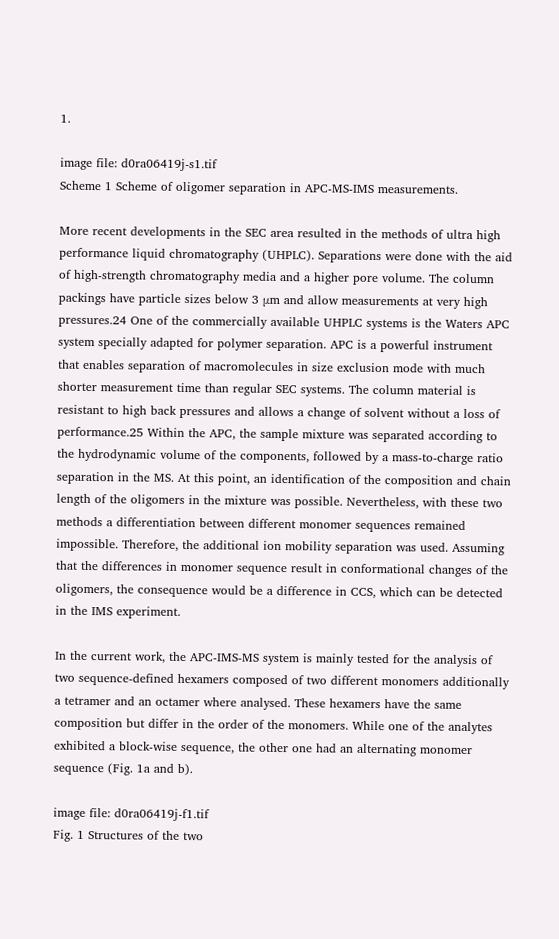1.

image file: d0ra06419j-s1.tif
Scheme 1 Scheme of oligomer separation in APC-MS-IMS measurements.

More recent developments in the SEC area resulted in the methods of ultra high performance liquid chromatography (UHPLC). Separations were done with the aid of high-strength chromatography media and a higher pore volume. The column packings have particle sizes below 3 μm and allow measurements at very high pressures.24 One of the commercially available UHPLC systems is the Waters APC system specially adapted for polymer separation. APC is a powerful instrument that enables separation of macromolecules in size exclusion mode with much shorter measurement time than regular SEC systems. The column material is resistant to high back pressures and allows a change of solvent without a loss of performance.25 Within the APC, the sample mixture was separated according to the hydrodynamic volume of the components, followed by a mass-to-charge ratio separation in the MS. At this point, an identification of the composition and chain length of the oligomers in the mixture was possible. Nevertheless, with these two methods a differentiation between different monomer sequences remained impossible. Therefore, the additional ion mobility separation was used. Assuming that the differences in monomer sequence result in conformational changes of the oligomers, the consequence would be a difference in CCS, which can be detected in the IMS experiment.

In the current work, the APC-IMS-MS system is mainly tested for the analysis of two sequence-defined hexamers composed of two different monomers additionally a tetramer and an octamer where analysed. These hexamers have the same composition but differ in the order of the monomers. While one of the analytes exhibited a block-wise sequence, the other one had an alternating monomer sequence (Fig. 1a and b).

image file: d0ra06419j-f1.tif
Fig. 1 Structures of the two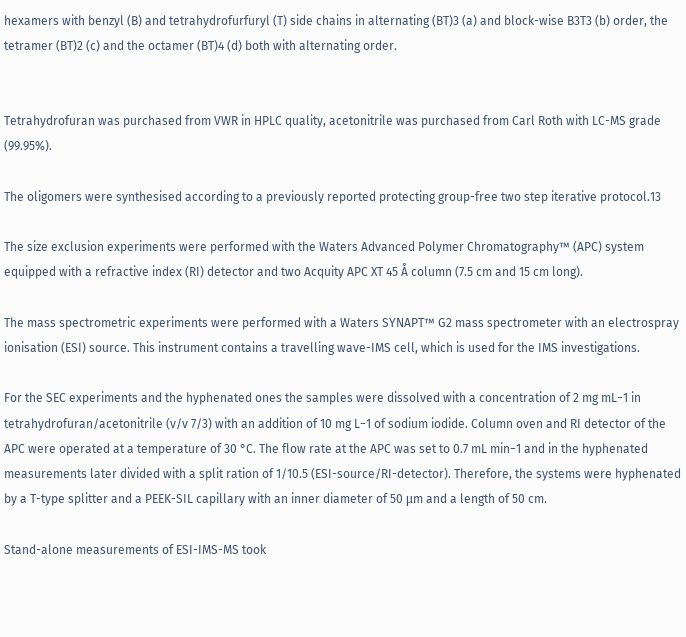hexamers with benzyl (B) and tetrahydrofurfuryl (T) side chains in alternating (BT)3 (a) and block-wise B3T3 (b) order, the tetramer (BT)2 (c) and the octamer (BT)4 (d) both with alternating order.


Tetrahydrofuran was purchased from VWR in HPLC quality, acetonitrile was purchased from Carl Roth with LC-MS grade (99.95%).

The oligomers were synthesised according to a previously reported protecting group-free two step iterative protocol.13

The size exclusion experiments were performed with the Waters Advanced Polymer Chromatography™ (APC) system equipped with a refractive index (RI) detector and two Acquity APC XT 45 Å column (7.5 cm and 15 cm long).

The mass spectrometric experiments were performed with a Waters SYNAPT™ G2 mass spectrometer with an electrospray ionisation (ESI) source. This instrument contains a travelling wave-IMS cell, which is used for the IMS investigations.

For the SEC experiments and the hyphenated ones the samples were dissolved with a concentration of 2 mg mL−1 in tetrahydrofuran/acetonitrile (v/v 7/3) with an addition of 10 mg L−1 of sodium iodide. Column oven and RI detector of the APC were operated at a temperature of 30 °C. The flow rate at the APC was set to 0.7 mL min−1 and in the hyphenated measurements later divided with a split ration of 1/10.5 (ESI-source/RI-detector). Therefore, the systems were hyphenated by a T-type splitter and a PEEK-SIL capillary with an inner diameter of 50 μm and a length of 50 cm.

Stand-alone measurements of ESI-IMS-MS took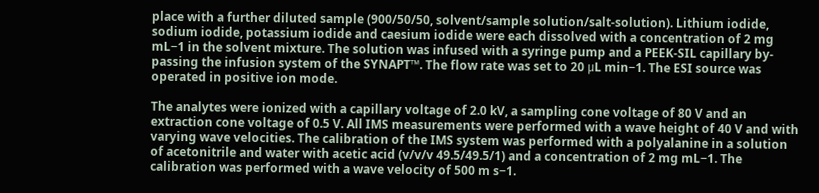place with a further diluted sample (900/50/50, solvent/sample solution/salt-solution). Lithium iodide, sodium iodide, potassium iodide and caesium iodide were each dissolved with a concentration of 2 mg mL−1 in the solvent mixture. The solution was infused with a syringe pump and a PEEK-SIL capillary by-passing the infusion system of the SYNAPT™. The flow rate was set to 20 μL min−1. The ESI source was operated in positive ion mode.

The analytes were ionized with a capillary voltage of 2.0 kV, a sampling cone voltage of 80 V and an extraction cone voltage of 0.5 V. All IMS measurements were performed with a wave height of 40 V and with varying wave velocities. The calibration of the IMS system was performed with a polyalanine in a solution of acetonitrile and water with acetic acid (v/v/v 49.5/49.5/1) and a concentration of 2 mg mL−1. The calibration was performed with a wave velocity of 500 m s−1.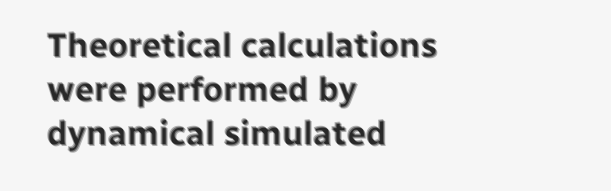Theoretical calculations were performed by dynamical simulated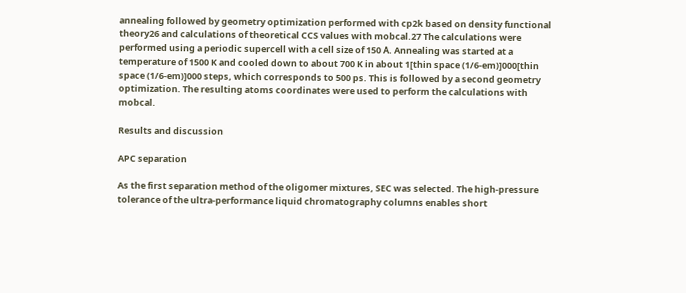annealing followed by geometry optimization performed with cp2k based on density functional theory26 and calculations of theoretical CCS values with mobcal.27 The calculations were performed using a periodic supercell with a cell size of 150 Å. Annealing was started at a temperature of 1500 K and cooled down to about 700 K in about 1[thin space (1/6-em)]000[thin space (1/6-em)]000 steps, which corresponds to 500 ps. This is followed by a second geometry optimization. The resulting atoms coordinates were used to perform the calculations with mobcal.

Results and discussion

APC separation

As the first separation method of the oligomer mixtures, SEC was selected. The high-pressure tolerance of the ultra-performance liquid chromatography columns enables short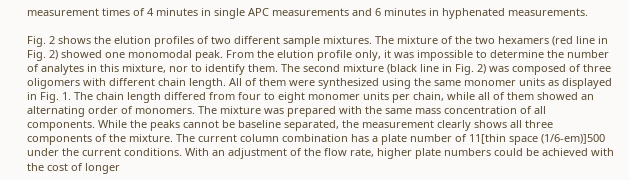measurement times of 4 minutes in single APC measurements and 6 minutes in hyphenated measurements.

Fig. 2 shows the elution profiles of two different sample mixtures. The mixture of the two hexamers (red line in Fig. 2) showed one monomodal peak. From the elution profile only, it was impossible to determine the number of analytes in this mixture, nor to identify them. The second mixture (black line in Fig. 2) was composed of three oligomers with different chain length. All of them were synthesized using the same monomer units as displayed in Fig. 1. The chain length differed from four to eight monomer units per chain, while all of them showed an alternating order of monomers. The mixture was prepared with the same mass concentration of all components. While the peaks cannot be baseline separated, the measurement clearly shows all three components of the mixture. The current column combination has a plate number of 11[thin space (1/6-em)]500 under the current conditions. With an adjustment of the flow rate, higher plate numbers could be achieved with the cost of longer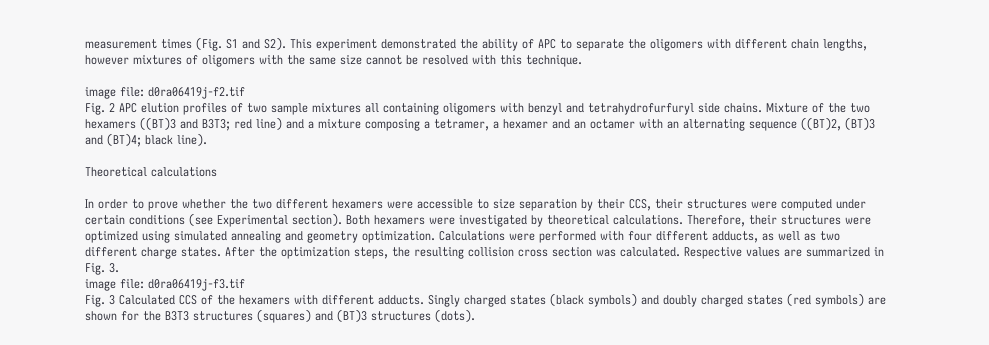measurement times (Fig. S1 and S2). This experiment demonstrated the ability of APC to separate the oligomers with different chain lengths, however mixtures of oligomers with the same size cannot be resolved with this technique.

image file: d0ra06419j-f2.tif
Fig. 2 APC elution profiles of two sample mixtures all containing oligomers with benzyl and tetrahydrofurfuryl side chains. Mixture of the two hexamers ((BT)3 and B3T3; red line) and a mixture composing a tetramer, a hexamer and an octamer with an alternating sequence ((BT)2, (BT)3 and (BT)4; black line).

Theoretical calculations

In order to prove whether the two different hexamers were accessible to size separation by their CCS, their structures were computed under certain conditions (see Experimental section). Both hexamers were investigated by theoretical calculations. Therefore, their structures were optimized using simulated annealing and geometry optimization. Calculations were performed with four different adducts, as well as two different charge states. After the optimization steps, the resulting collision cross section was calculated. Respective values are summarized in Fig. 3.
image file: d0ra06419j-f3.tif
Fig. 3 Calculated CCS of the hexamers with different adducts. Singly charged states (black symbols) and doubly charged states (red symbols) are shown for the B3T3 structures (squares) and (BT)3 structures (dots).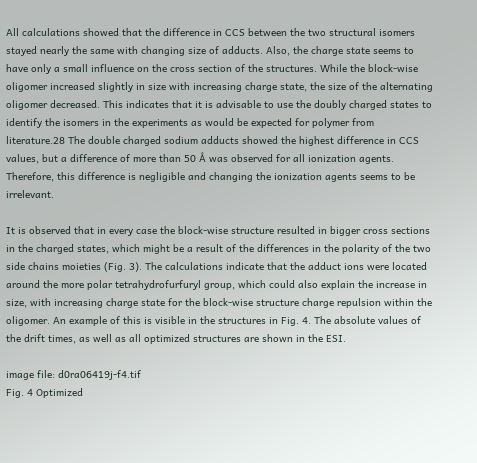All calculations showed that the difference in CCS between the two structural isomers stayed nearly the same with changing size of adducts. Also, the charge state seems to have only a small influence on the cross section of the structures. While the block-wise oligomer increased slightly in size with increasing charge state, the size of the alternating oligomer decreased. This indicates that it is advisable to use the doubly charged states to identify the isomers in the experiments as would be expected for polymer from literature.28 The double charged sodium adducts showed the highest difference in CCS values, but a difference of more than 50 Å was observed for all ionization agents. Therefore, this difference is negligible and changing the ionization agents seems to be irrelevant.

It is observed that in every case the block-wise structure resulted in bigger cross sections in the charged states, which might be a result of the differences in the polarity of the two side chains moieties (Fig. 3). The calculations indicate that the adduct ions were located around the more polar tetrahydrofurfuryl group, which could also explain the increase in size, with increasing charge state for the block-wise structure charge repulsion within the oligomer. An example of this is visible in the structures in Fig. 4. The absolute values of the drift times, as well as all optimized structures are shown in the ESI.

image file: d0ra06419j-f4.tif
Fig. 4 Optimized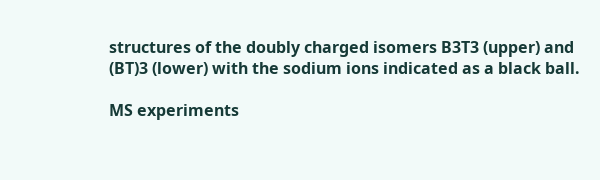structures of the doubly charged isomers B3T3 (upper) and (BT)3 (lower) with the sodium ions indicated as a black ball.

MS experiments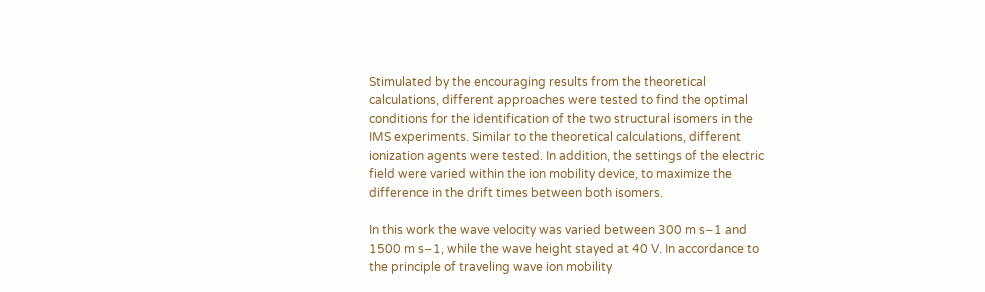Stimulated by the encouraging results from the theoretical calculations, different approaches were tested to find the optimal conditions for the identification of the two structural isomers in the IMS experiments. Similar to the theoretical calculations, different ionization agents were tested. In addition, the settings of the electric field were varied within the ion mobility device, to maximize the difference in the drift times between both isomers.

In this work the wave velocity was varied between 300 m s−1 and 1500 m s−1, while the wave height stayed at 40 V. In accordance to the principle of traveling wave ion mobility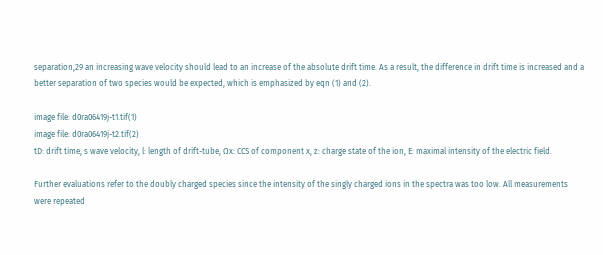separation,29 an increasing wave velocity should lead to an increase of the absolute drift time. As a result, the difference in drift time is increased and a better separation of two species would be expected, which is emphasized by eqn (1) and (2).

image file: d0ra06419j-t1.tif(1)
image file: d0ra06419j-t2.tif(2)
tD: drift time, s wave velocity, l: length of drift-tube, Ωx: CCS of component x, z: charge state of the ion, E: maximal intensity of the electric field.

Further evaluations refer to the doubly charged species since the intensity of the singly charged ions in the spectra was too low. All measurements were repeated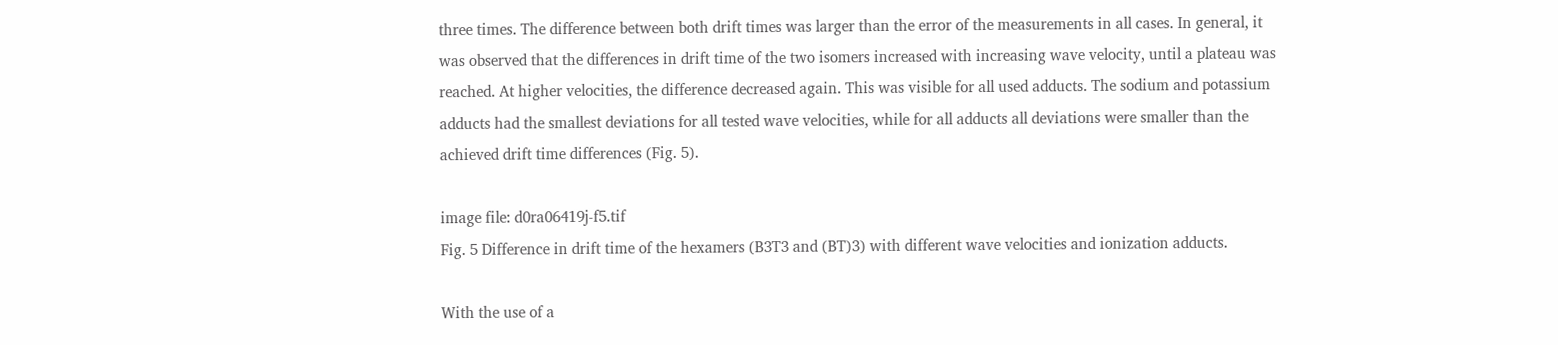three times. The difference between both drift times was larger than the error of the measurements in all cases. In general, it was observed that the differences in drift time of the two isomers increased with increasing wave velocity, until a plateau was reached. At higher velocities, the difference decreased again. This was visible for all used adducts. The sodium and potassium adducts had the smallest deviations for all tested wave velocities, while for all adducts all deviations were smaller than the achieved drift time differences (Fig. 5).

image file: d0ra06419j-f5.tif
Fig. 5 Difference in drift time of the hexamers (B3T3 and (BT)3) with different wave velocities and ionization adducts.

With the use of a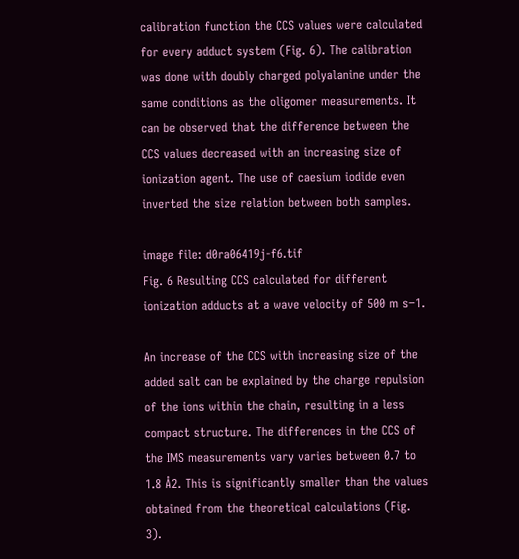calibration function the CCS values were calculated for every adduct system (Fig. 6). The calibration was done with doubly charged polyalanine under the same conditions as the oligomer measurements. It can be observed that the difference between the CCS values decreased with an increasing size of ionization agent. The use of caesium iodide even inverted the size relation between both samples.

image file: d0ra06419j-f6.tif
Fig. 6 Resulting CCS calculated for different ionization adducts at a wave velocity of 500 m s−1.

An increase of the CCS with increasing size of the added salt can be explained by the charge repulsion of the ions within the chain, resulting in a less compact structure. The differences in the CCS of the IMS measurements vary varies between 0.7 to 1.8 Å2. This is significantly smaller than the values obtained from the theoretical calculations (Fig. 3).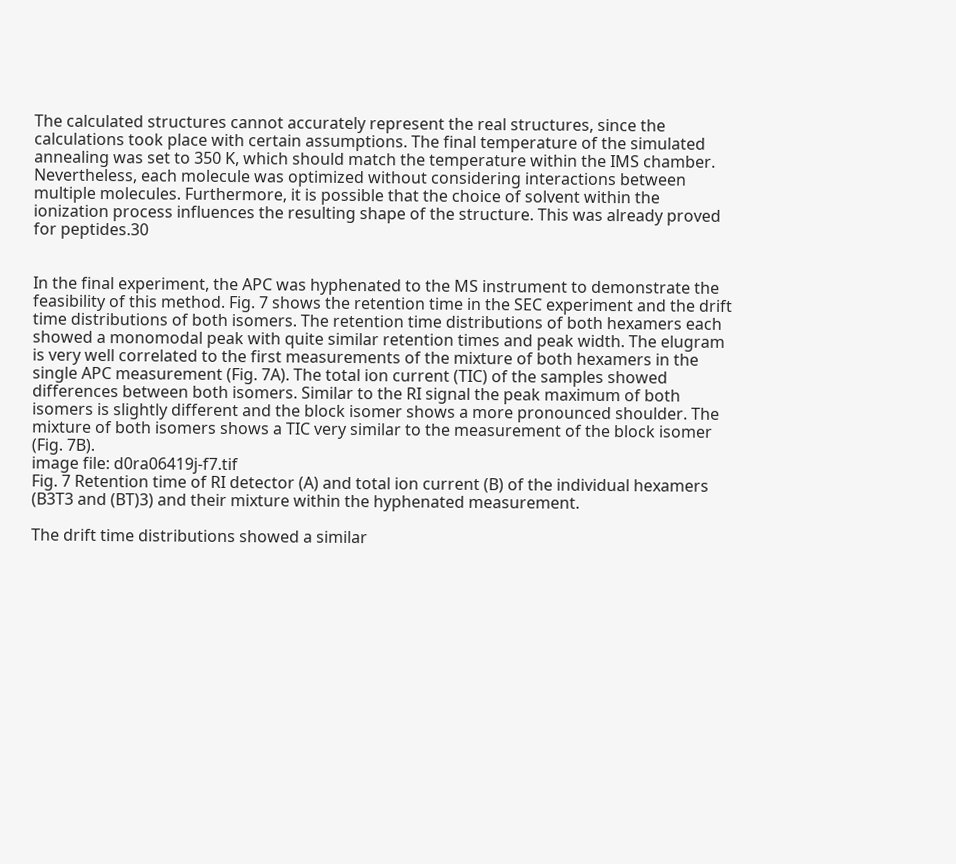The calculated structures cannot accurately represent the real structures, since the calculations took place with certain assumptions. The final temperature of the simulated annealing was set to 350 K, which should match the temperature within the IMS chamber. Nevertheless, each molecule was optimized without considering interactions between multiple molecules. Furthermore, it is possible that the choice of solvent within the ionization process influences the resulting shape of the structure. This was already proved for peptides.30


In the final experiment, the APC was hyphenated to the MS instrument to demonstrate the feasibility of this method. Fig. 7 shows the retention time in the SEC experiment and the drift time distributions of both isomers. The retention time distributions of both hexamers each showed a monomodal peak with quite similar retention times and peak width. The elugram is very well correlated to the first measurements of the mixture of both hexamers in the single APC measurement (Fig. 7A). The total ion current (TIC) of the samples showed differences between both isomers. Similar to the RI signal the peak maximum of both isomers is slightly different and the block isomer shows a more pronounced shoulder. The mixture of both isomers shows a TIC very similar to the measurement of the block isomer (Fig. 7B).
image file: d0ra06419j-f7.tif
Fig. 7 Retention time of RI detector (A) and total ion current (B) of the individual hexamers (B3T3 and (BT)3) and their mixture within the hyphenated measurement.

The drift time distributions showed a similar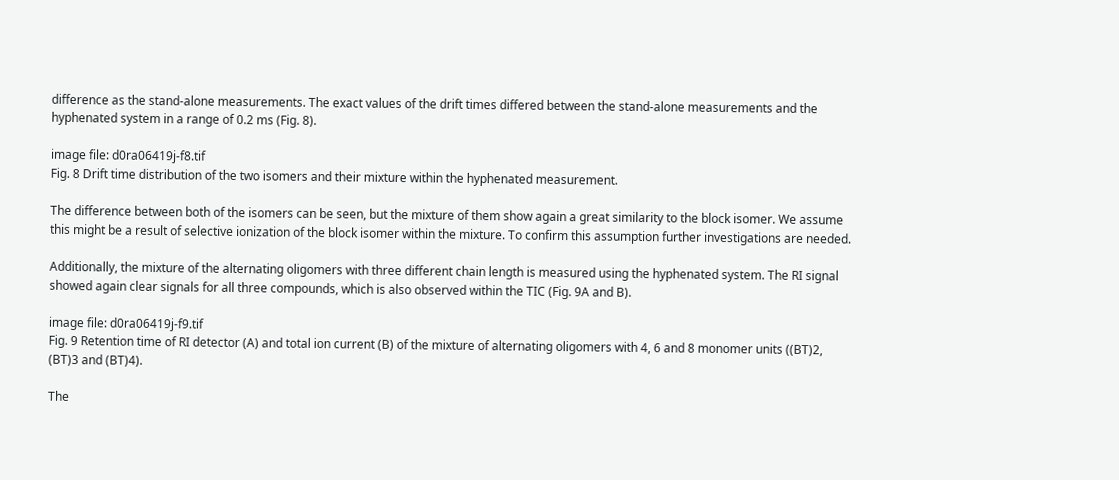difference as the stand-alone measurements. The exact values of the drift times differed between the stand-alone measurements and the hyphenated system in a range of 0.2 ms (Fig. 8).

image file: d0ra06419j-f8.tif
Fig. 8 Drift time distribution of the two isomers and their mixture within the hyphenated measurement.

The difference between both of the isomers can be seen, but the mixture of them show again a great similarity to the block isomer. We assume this might be a result of selective ionization of the block isomer within the mixture. To confirm this assumption further investigations are needed.

Additionally, the mixture of the alternating oligomers with three different chain length is measured using the hyphenated system. The RI signal showed again clear signals for all three compounds, which is also observed within the TIC (Fig. 9A and B).

image file: d0ra06419j-f9.tif
Fig. 9 Retention time of RI detector (A) and total ion current (B) of the mixture of alternating oligomers with 4, 6 and 8 monomer units ((BT)2, (BT)3 and (BT)4).

The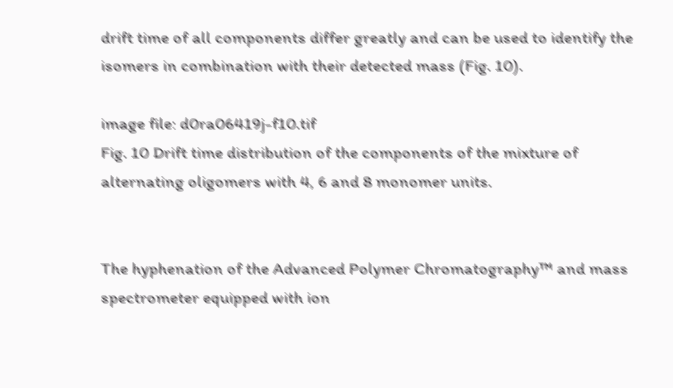drift time of all components differ greatly and can be used to identify the isomers in combination with their detected mass (Fig. 10).

image file: d0ra06419j-f10.tif
Fig. 10 Drift time distribution of the components of the mixture of alternating oligomers with 4, 6 and 8 monomer units.


The hyphenation of the Advanced Polymer Chromatography™ and mass spectrometer equipped with ion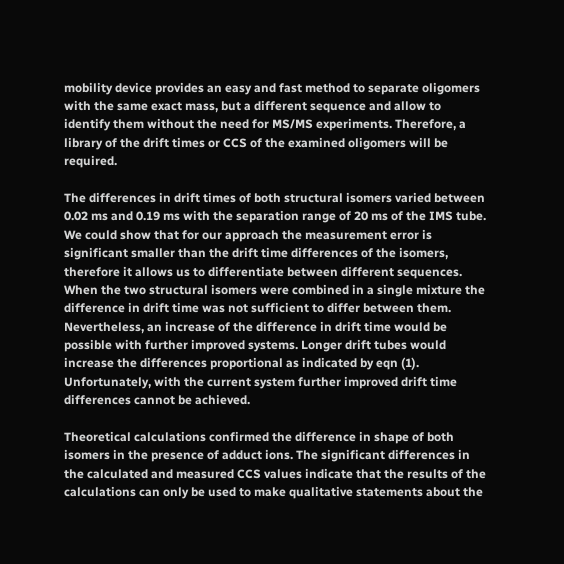mobility device provides an easy and fast method to separate oligomers with the same exact mass, but a different sequence and allow to identify them without the need for MS/MS experiments. Therefore, a library of the drift times or CCS of the examined oligomers will be required.

The differences in drift times of both structural isomers varied between 0.02 ms and 0.19 ms with the separation range of 20 ms of the IMS tube. We could show that for our approach the measurement error is significant smaller than the drift time differences of the isomers, therefore it allows us to differentiate between different sequences. When the two structural isomers were combined in a single mixture the difference in drift time was not sufficient to differ between them. Nevertheless, an increase of the difference in drift time would be possible with further improved systems. Longer drift tubes would increase the differences proportional as indicated by eqn (1). Unfortunately, with the current system further improved drift time differences cannot be achieved.

Theoretical calculations confirmed the difference in shape of both isomers in the presence of adduct ions. The significant differences in the calculated and measured CCS values indicate that the results of the calculations can only be used to make qualitative statements about the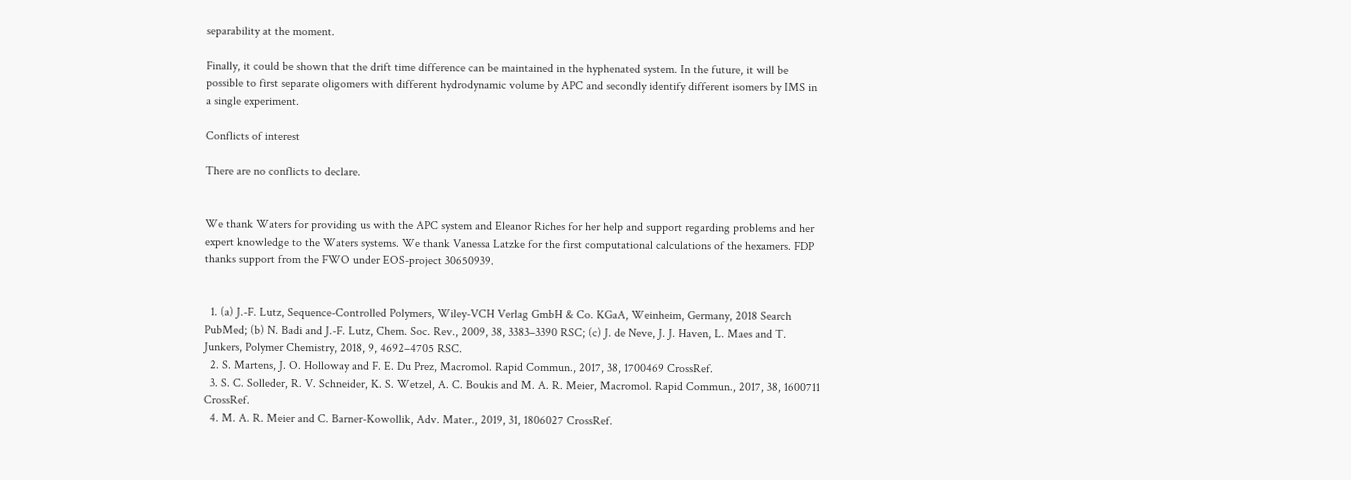separability at the moment.

Finally, it could be shown that the drift time difference can be maintained in the hyphenated system. In the future, it will be possible to first separate oligomers with different hydrodynamic volume by APC and secondly identify different isomers by IMS in a single experiment.

Conflicts of interest

There are no conflicts to declare.


We thank Waters for providing us with the APC system and Eleanor Riches for her help and support regarding problems and her expert knowledge to the Waters systems. We thank Vanessa Latzke for the first computational calculations of the hexamers. FDP thanks support from the FWO under EOS-project 30650939.


  1. (a) J.-F. Lutz, Sequence-Controlled Polymers, Wiley-VCH Verlag GmbH & Co. KGaA, Weinheim, Germany, 2018 Search PubMed; (b) N. Badi and J.-F. Lutz, Chem. Soc. Rev., 2009, 38, 3383–3390 RSC; (c) J. de Neve, J. J. Haven, L. Maes and T. Junkers, Polymer Chemistry, 2018, 9, 4692–4705 RSC.
  2. S. Martens, J. O. Holloway and F. E. Du Prez, Macromol. Rapid Commun., 2017, 38, 1700469 CrossRef.
  3. S. C. Solleder, R. V. Schneider, K. S. Wetzel, A. C. Boukis and M. A. R. Meier, Macromol. Rapid Commun., 2017, 38, 1600711 CrossRef.
  4. M. A. R. Meier and C. Barner-Kowollik, Adv. Mater., 2019, 31, 1806027 CrossRef.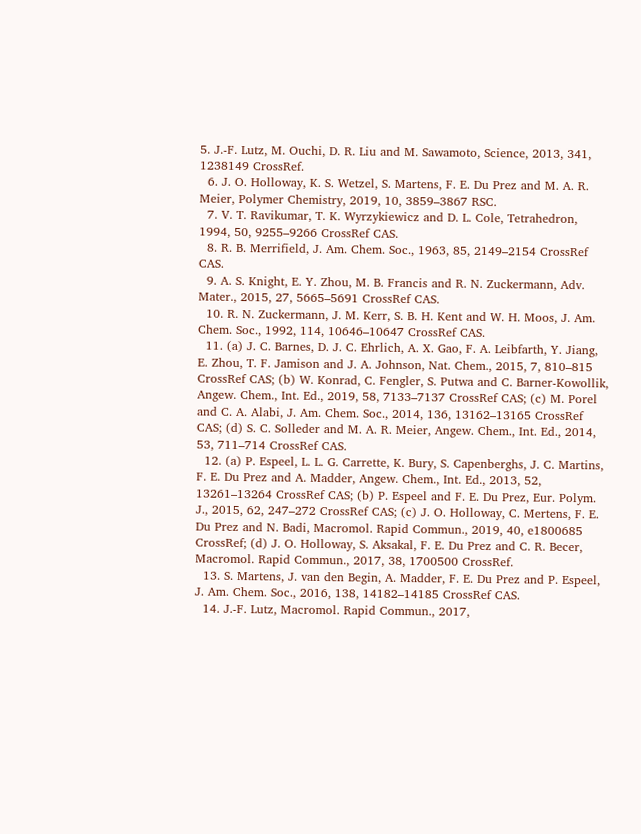5. J.-F. Lutz, M. Ouchi, D. R. Liu and M. Sawamoto, Science, 2013, 341, 1238149 CrossRef.
  6. J. O. Holloway, K. S. Wetzel, S. Martens, F. E. Du Prez and M. A. R. Meier, Polymer Chemistry, 2019, 10, 3859–3867 RSC.
  7. V. T. Ravikumar, T. K. Wyrzykiewicz and D. L. Cole, Tetrahedron, 1994, 50, 9255–9266 CrossRef CAS.
  8. R. B. Merrifield, J. Am. Chem. Soc., 1963, 85, 2149–2154 CrossRef CAS.
  9. A. S. Knight, E. Y. Zhou, M. B. Francis and R. N. Zuckermann, Adv. Mater., 2015, 27, 5665–5691 CrossRef CAS.
  10. R. N. Zuckermann, J. M. Kerr, S. B. H. Kent and W. H. Moos, J. Am. Chem. Soc., 1992, 114, 10646–10647 CrossRef CAS.
  11. (a) J. C. Barnes, D. J. C. Ehrlich, A. X. Gao, F. A. Leibfarth, Y. Jiang, E. Zhou, T. F. Jamison and J. A. Johnson, Nat. Chem., 2015, 7, 810–815 CrossRef CAS; (b) W. Konrad, C. Fengler, S. Putwa and C. Barner-Kowollik, Angew. Chem., Int. Ed., 2019, 58, 7133–7137 CrossRef CAS; (c) M. Porel and C. A. Alabi, J. Am. Chem. Soc., 2014, 136, 13162–13165 CrossRef CAS; (d) S. C. Solleder and M. A. R. Meier, Angew. Chem., Int. Ed., 2014, 53, 711–714 CrossRef CAS.
  12. (a) P. Espeel, L. L. G. Carrette, K. Bury, S. Capenberghs, J. C. Martins, F. E. Du Prez and A. Madder, Angew. Chem., Int. Ed., 2013, 52, 13261–13264 CrossRef CAS; (b) P. Espeel and F. E. Du Prez, Eur. Polym. J., 2015, 62, 247–272 CrossRef CAS; (c) J. O. Holloway, C. Mertens, F. E. Du Prez and N. Badi, Macromol. Rapid Commun., 2019, 40, e1800685 CrossRef; (d) J. O. Holloway, S. Aksakal, F. E. Du Prez and C. R. Becer, Macromol. Rapid Commun., 2017, 38, 1700500 CrossRef.
  13. S. Martens, J. van den Begin, A. Madder, F. E. Du Prez and P. Espeel, J. Am. Chem. Soc., 2016, 138, 14182–14185 CrossRef CAS.
  14. J.-F. Lutz, Macromol. Rapid Commun., 2017,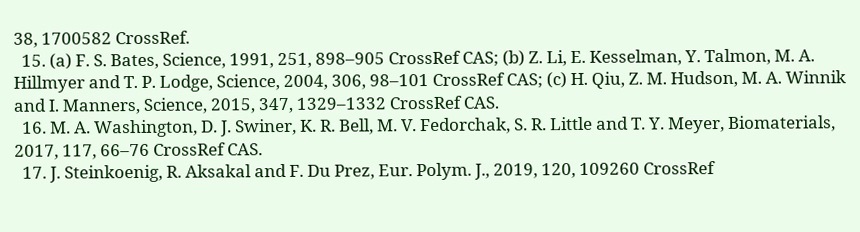38, 1700582 CrossRef.
  15. (a) F. S. Bates, Science, 1991, 251, 898–905 CrossRef CAS; (b) Z. Li, E. Kesselman, Y. Talmon, M. A. Hillmyer and T. P. Lodge, Science, 2004, 306, 98–101 CrossRef CAS; (c) H. Qiu, Z. M. Hudson, M. A. Winnik and I. Manners, Science, 2015, 347, 1329–1332 CrossRef CAS.
  16. M. A. Washington, D. J. Swiner, K. R. Bell, M. V. Fedorchak, S. R. Little and T. Y. Meyer, Biomaterials, 2017, 117, 66–76 CrossRef CAS.
  17. J. Steinkoenig, R. Aksakal and F. Du Prez, Eur. Polym. J., 2019, 120, 109260 CrossRef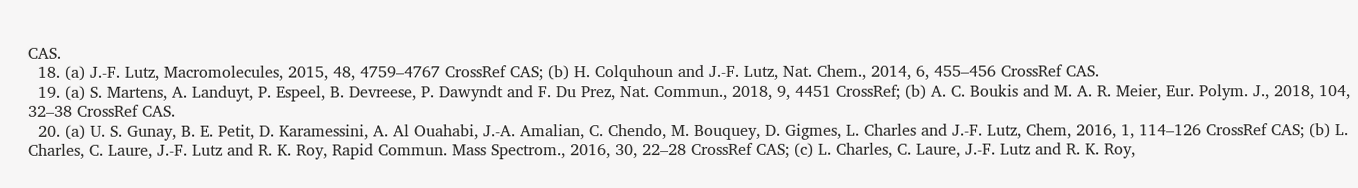CAS.
  18. (a) J.-F. Lutz, Macromolecules, 2015, 48, 4759–4767 CrossRef CAS; (b) H. Colquhoun and J.-F. Lutz, Nat. Chem., 2014, 6, 455–456 CrossRef CAS.
  19. (a) S. Martens, A. Landuyt, P. Espeel, B. Devreese, P. Dawyndt and F. Du Prez, Nat. Commun., 2018, 9, 4451 CrossRef; (b) A. C. Boukis and M. A. R. Meier, Eur. Polym. J., 2018, 104, 32–38 CrossRef CAS.
  20. (a) U. S. Gunay, B. E. Petit, D. Karamessini, A. Al Ouahabi, J.-A. Amalian, C. Chendo, M. Bouquey, D. Gigmes, L. Charles and J.-F. Lutz, Chem, 2016, 1, 114–126 CrossRef CAS; (b) L. Charles, C. Laure, J.-F. Lutz and R. K. Roy, Rapid Commun. Mass Spectrom., 2016, 30, 22–28 CrossRef CAS; (c) L. Charles, C. Laure, J.-F. Lutz and R. K. Roy,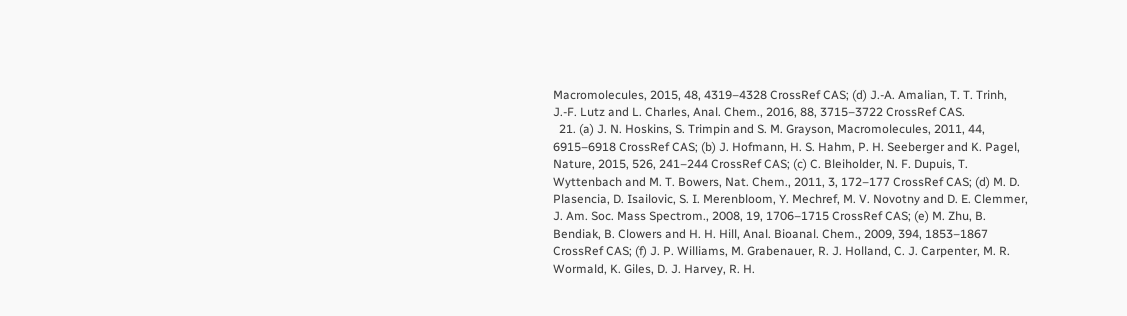Macromolecules, 2015, 48, 4319–4328 CrossRef CAS; (d) J.-A. Amalian, T. T. Trinh, J.-F. Lutz and L. Charles, Anal. Chem., 2016, 88, 3715–3722 CrossRef CAS.
  21. (a) J. N. Hoskins, S. Trimpin and S. M. Grayson, Macromolecules, 2011, 44, 6915–6918 CrossRef CAS; (b) J. Hofmann, H. S. Hahm, P. H. Seeberger and K. Pagel, Nature, 2015, 526, 241–244 CrossRef CAS; (c) C. Bleiholder, N. F. Dupuis, T. Wyttenbach and M. T. Bowers, Nat. Chem., 2011, 3, 172–177 CrossRef CAS; (d) M. D. Plasencia, D. Isailovic, S. I. Merenbloom, Y. Mechref, M. V. Novotny and D. E. Clemmer, J. Am. Soc. Mass Spectrom., 2008, 19, 1706–1715 CrossRef CAS; (e) M. Zhu, B. Bendiak, B. Clowers and H. H. Hill, Anal. Bioanal. Chem., 2009, 394, 1853–1867 CrossRef CAS; (f) J. P. Williams, M. Grabenauer, R. J. Holland, C. J. Carpenter, M. R. Wormald, K. Giles, D. J. Harvey, R. H.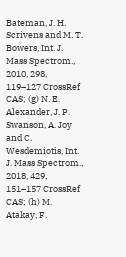Bateman, J. H. Scrivens and M. T. Bowers, Int. J. Mass Spectrom., 2010, 298, 119–127 CrossRef CAS; (g) N. E. Alexander, J. P. Swanson, A. Joy and C. Wesdemiotis, Int. J. Mass Spectrom., 2018, 429, 151–157 CrossRef CAS; (h) M. Atakay, F.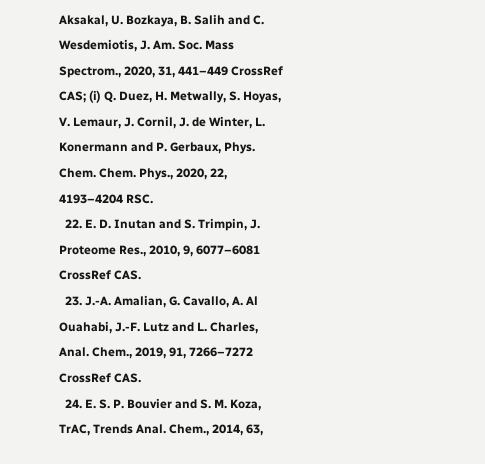Aksakal, U. Bozkaya, B. Salih and C. Wesdemiotis, J. Am. Soc. Mass Spectrom., 2020, 31, 441–449 CrossRef CAS; (i) Q. Duez, H. Metwally, S. Hoyas, V. Lemaur, J. Cornil, J. de Winter, L. Konermann and P. Gerbaux, Phys. Chem. Chem. Phys., 2020, 22, 4193–4204 RSC.
  22. E. D. Inutan and S. Trimpin, J. Proteome Res., 2010, 9, 6077–6081 CrossRef CAS.
  23. J.-A. Amalian, G. Cavallo, A. Al Ouahabi, J.-F. Lutz and L. Charles, Anal. Chem., 2019, 91, 7266–7272 CrossRef CAS.
  24. E. S. P. Bouvier and S. M. Koza, TrAC, Trends Anal. Chem., 2014, 63,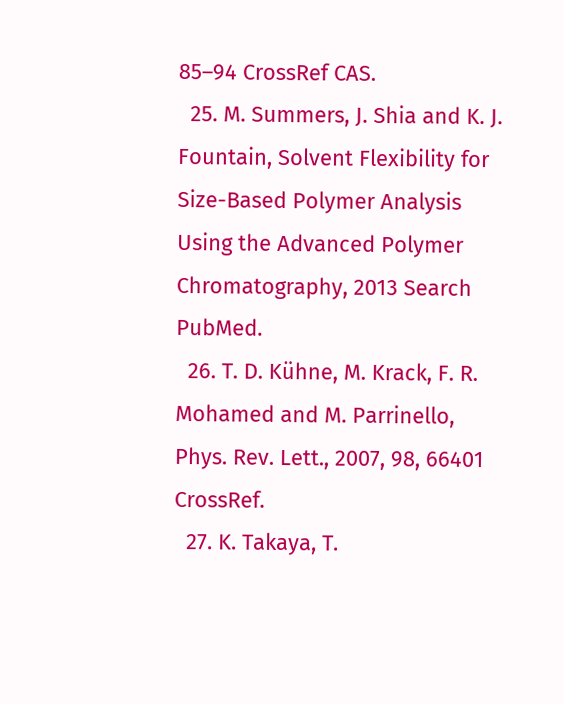85–94 CrossRef CAS.
  25. M. Summers, J. Shia and K. J. Fountain, Solvent Flexibility for Size-Based Polymer Analysis Using the Advanced Polymer Chromatography, 2013 Search PubMed.
  26. T. D. Kühne, M. Krack, F. R. Mohamed and M. Parrinello, Phys. Rev. Lett., 2007, 98, 66401 CrossRef.
  27. K. Takaya, T.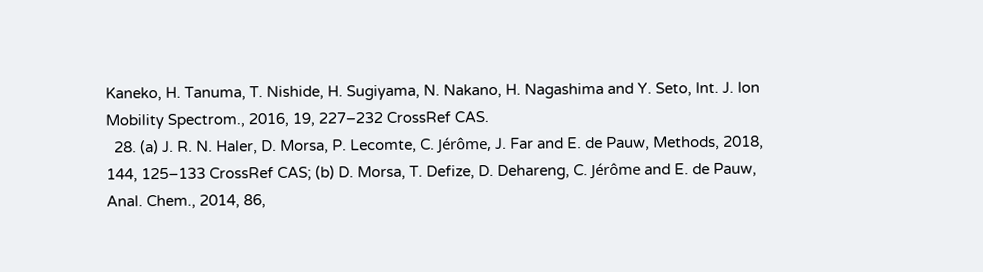Kaneko, H. Tanuma, T. Nishide, H. Sugiyama, N. Nakano, H. Nagashima and Y. Seto, Int. J. Ion Mobility Spectrom., 2016, 19, 227–232 CrossRef CAS.
  28. (a) J. R. N. Haler, D. Morsa, P. Lecomte, C. Jérôme, J. Far and E. de Pauw, Methods, 2018, 144, 125–133 CrossRef CAS; (b) D. Morsa, T. Defize, D. Dehareng, C. Jérôme and E. de Pauw, Anal. Chem., 2014, 86,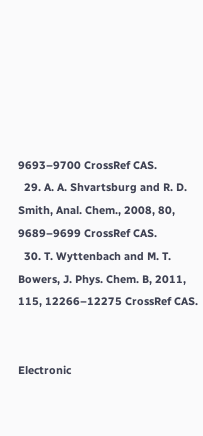9693–9700 CrossRef CAS.
  29. A. A. Shvartsburg and R. D. Smith, Anal. Chem., 2008, 80, 9689–9699 CrossRef CAS.
  30. T. Wyttenbach and M. T. Bowers, J. Phys. Chem. B, 2011, 115, 12266–12275 CrossRef CAS.


Electronic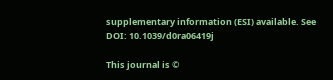supplementary information (ESI) available. See DOI: 10.1039/d0ra06419j

This journal is ©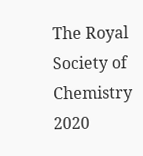The Royal Society of Chemistry 2020